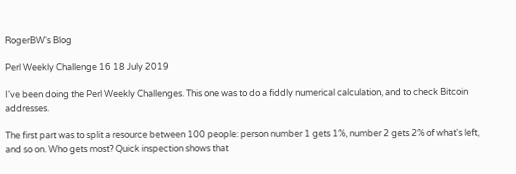RogerBW's Blog

Perl Weekly Challenge 16 18 July 2019

I've been doing the Perl Weekly Challenges. This one was to do a fiddly numerical calculation, and to check Bitcoin addresses.

The first part was to split a resource between 100 people: person number 1 gets 1%, number 2 gets 2% of what's left, and so on. Who gets most? Quick inspection shows that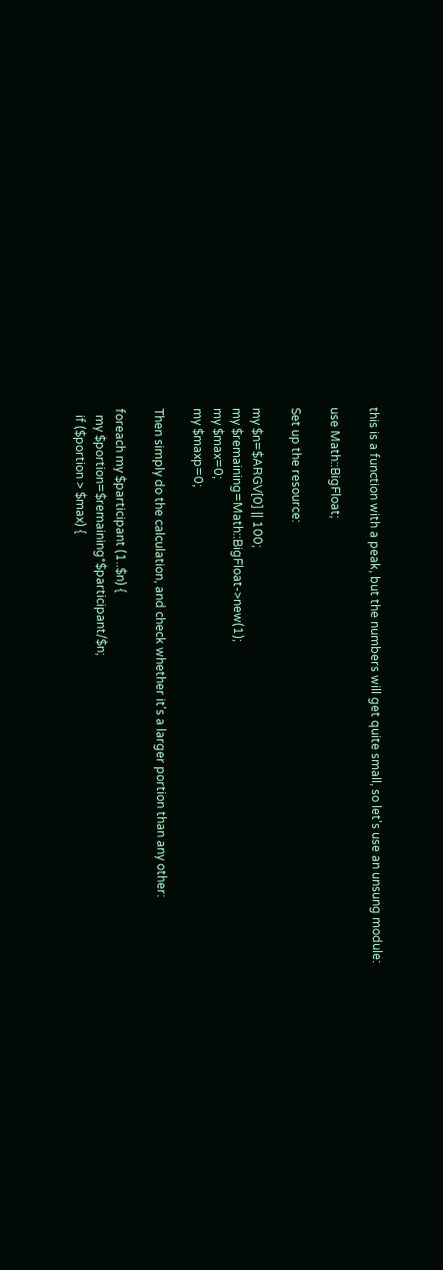this is a function with a peak, but the numbers will get quite small, so let's use an unsung module:

use Math::BigFloat;

Set up the resource:

my $n=$ARGV[0] || 100;
my $remaining=Math::BigFloat->new(1);
my $max=0;
my $maxp=0;

Then simply do the calculation, and check whether it's a larger portion than any other:

foreach my $participant (1..$n) {
  my $portion=$remaining*$participant/$n;
  if ($portion > $max) {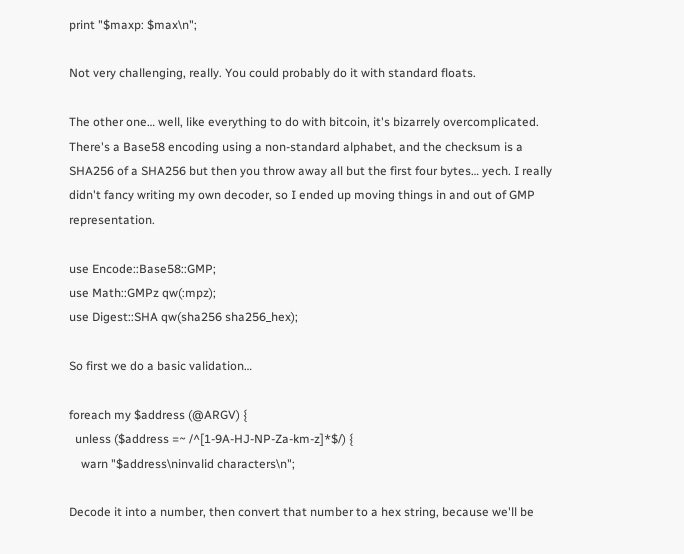print "$maxp: $max\n";

Not very challenging, really. You could probably do it with standard floats.

The other one… well, like everything to do with bitcoin, it's bizarrely overcomplicated. There's a Base58 encoding using a non-standard alphabet, and the checksum is a SHA256 of a SHA256 but then you throw away all but the first four bytes… yech. I really didn't fancy writing my own decoder, so I ended up moving things in and out of GMP representation.

use Encode::Base58::GMP;
use Math::GMPz qw(:mpz);
use Digest::SHA qw(sha256 sha256_hex);

So first we do a basic validation…

foreach my $address (@ARGV) {
  unless ($address =~ /^[1-9A-HJ-NP-Za-km-z]*$/) {
    warn "$address\ninvalid characters\n";

Decode it into a number, then convert that number to a hex string, because we'll be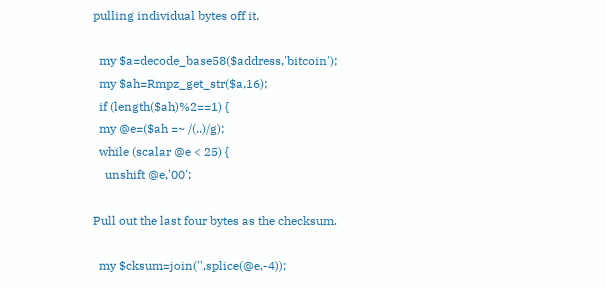pulling individual bytes off it.

  my $a=decode_base58($address,'bitcoin');
  my $ah=Rmpz_get_str($a,16);
  if (length($ah)%2==1) {
  my @e=($ah =~ /(..)/g);
  while (scalar @e < 25) {
    unshift @e,'00';

Pull out the last four bytes as the checksum.

  my $cksum=join('',splice(@e,-4));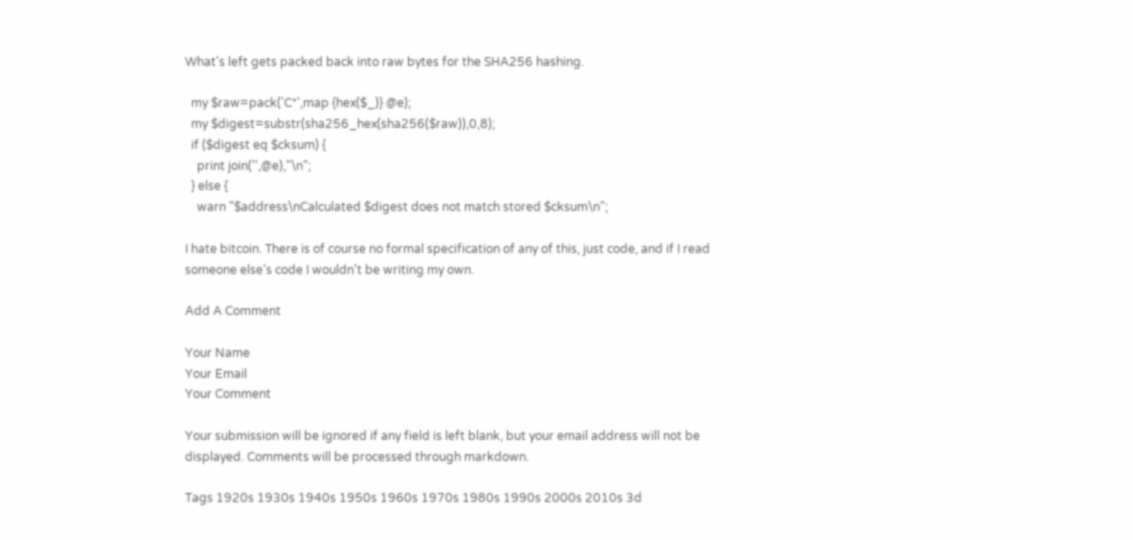What's left gets packed back into raw bytes for the SHA256 hashing.

  my $raw=pack('C*',map {hex($_)} @e);
  my $digest=substr(sha256_hex(sha256($raw)),0,8);
  if ($digest eq $cksum) {
    print join('',@e),"\n";
  } else {
    warn "$address\nCalculated $digest does not match stored $cksum\n";

I hate bitcoin. There is of course no formal specification of any of this, just code, and if I read someone else's code I wouldn't be writing my own.

Add A Comment

Your Name
Your Email
Your Comment

Your submission will be ignored if any field is left blank, but your email address will not be displayed. Comments will be processed through markdown.

Tags 1920s 1930s 1940s 1950s 1960s 1970s 1980s 1990s 2000s 2010s 3d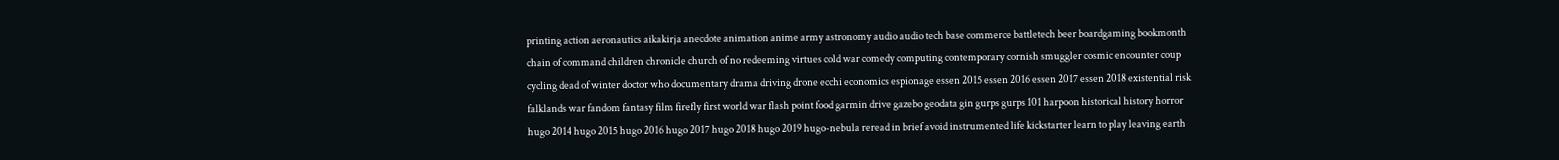printing action aeronautics aikakirja anecdote animation anime army astronomy audio audio tech base commerce battletech beer boardgaming bookmonth chain of command children chronicle church of no redeeming virtues cold war comedy computing contemporary cornish smuggler cosmic encounter coup cycling dead of winter doctor who documentary drama driving drone ecchi economics espionage essen 2015 essen 2016 essen 2017 essen 2018 existential risk falklands war fandom fantasy film firefly first world war flash point food garmin drive gazebo geodata gin gurps gurps 101 harpoon historical history horror hugo 2014 hugo 2015 hugo 2016 hugo 2017 hugo 2018 hugo 2019 hugo-nebula reread in brief avoid instrumented life kickstarter learn to play leaving earth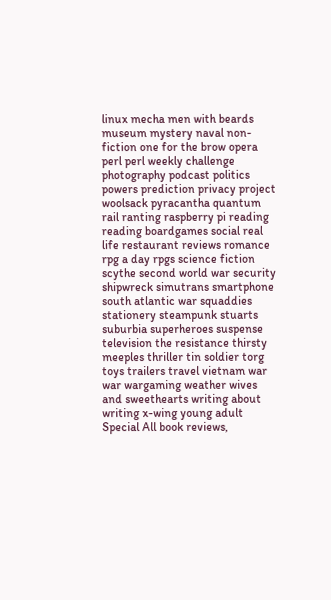linux mecha men with beards museum mystery naval non-fiction one for the brow opera perl perl weekly challenge photography podcast politics powers prediction privacy project woolsack pyracantha quantum rail ranting raspberry pi reading reading boardgames social real life restaurant reviews romance rpg a day rpgs science fiction scythe second world war security shipwreck simutrans smartphone south atlantic war squaddies stationery steampunk stuarts suburbia superheroes suspense television the resistance thirsty meeples thriller tin soldier torg toys trailers travel vietnam war war wargaming weather wives and sweethearts writing about writing x-wing young adult
Special All book reviews,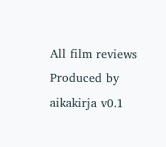All film reviews
Produced by aikakirja v0.1